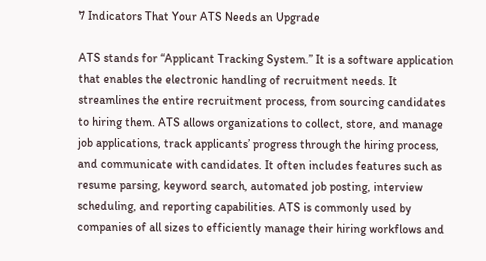7 Indicators That Your ATS Needs an Upgrade

ATS stands for “Applicant Tracking System.” It is a software application that enables the electronic handling of recruitment needs. It streamlines the entire recruitment process, from sourcing candidates to hiring them. ATS allows organizations to collect, store, and manage job applications, track applicants’ progress through the hiring process, and communicate with candidates. It often includes features such as resume parsing, keyword search, automated job posting, interview scheduling, and reporting capabilities. ATS is commonly used by companies of all sizes to efficiently manage their hiring workflows and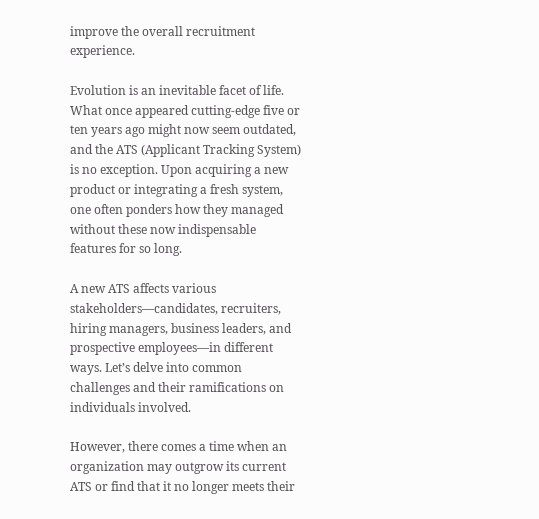improve the overall recruitment experience.

Evolution is an inevitable facet of life. What once appeared cutting-edge five or ten years ago might now seem outdated, and the ATS (Applicant Tracking System) is no exception. Upon acquiring a new product or integrating a fresh system, one often ponders how they managed without these now indispensable features for so long.

A new ATS affects various stakeholders—candidates, recruiters, hiring managers, business leaders, and prospective employees—in different ways. Let’s delve into common challenges and their ramifications on individuals involved.

However, there comes a time when an organization may outgrow its current ATS or find that it no longer meets their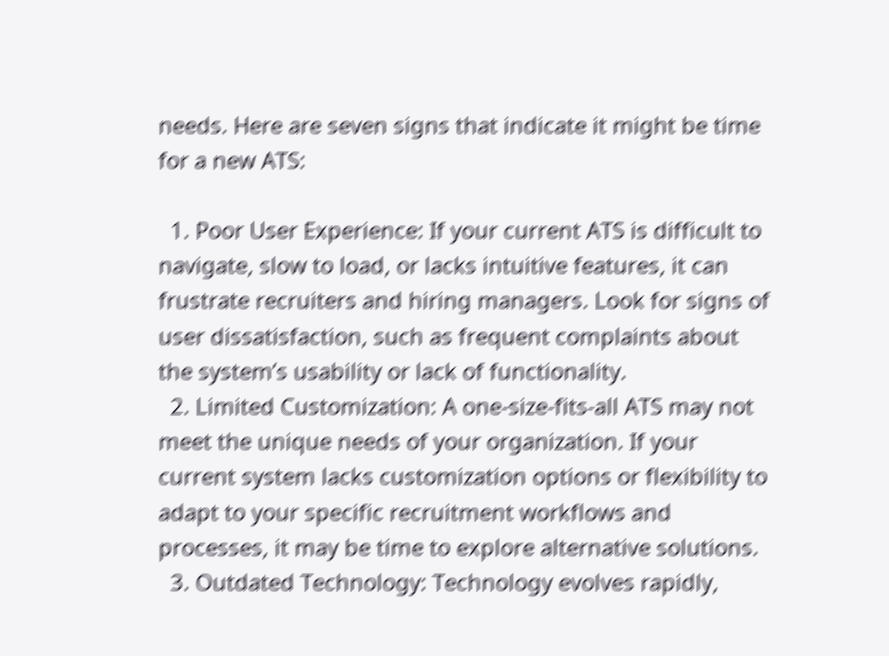needs. Here are seven signs that indicate it might be time for a new ATS:

  1. Poor User Experience: If your current ATS is difficult to navigate, slow to load, or lacks intuitive features, it can frustrate recruiters and hiring managers. Look for signs of user dissatisfaction, such as frequent complaints about the system’s usability or lack of functionality.
  2. Limited Customization: A one-size-fits-all ATS may not meet the unique needs of your organization. If your current system lacks customization options or flexibility to adapt to your specific recruitment workflows and processes, it may be time to explore alternative solutions.
  3. Outdated Technology: Technology evolves rapidly,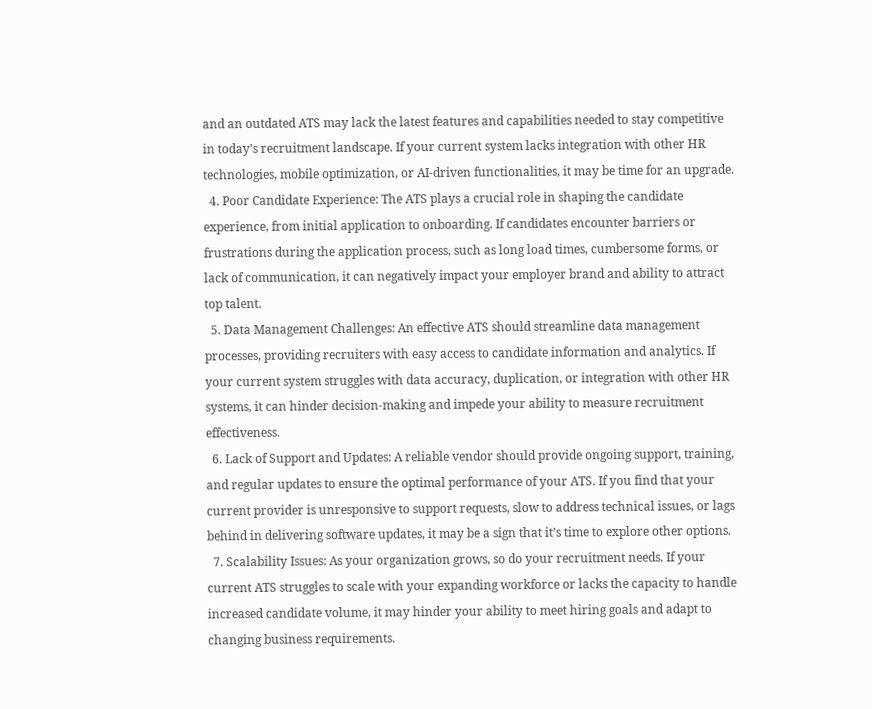and an outdated ATS may lack the latest features and capabilities needed to stay competitive in today’s recruitment landscape. If your current system lacks integration with other HR technologies, mobile optimization, or AI-driven functionalities, it may be time for an upgrade.
  4. Poor Candidate Experience: The ATS plays a crucial role in shaping the candidate experience, from initial application to onboarding. If candidates encounter barriers or frustrations during the application process, such as long load times, cumbersome forms, or lack of communication, it can negatively impact your employer brand and ability to attract top talent.
  5. Data Management Challenges: An effective ATS should streamline data management processes, providing recruiters with easy access to candidate information and analytics. If your current system struggles with data accuracy, duplication, or integration with other HR systems, it can hinder decision-making and impede your ability to measure recruitment effectiveness.
  6. Lack of Support and Updates: A reliable vendor should provide ongoing support, training, and regular updates to ensure the optimal performance of your ATS. If you find that your current provider is unresponsive to support requests, slow to address technical issues, or lags behind in delivering software updates, it may be a sign that it’s time to explore other options.
  7. Scalability Issues: As your organization grows, so do your recruitment needs. If your current ATS struggles to scale with your expanding workforce or lacks the capacity to handle increased candidate volume, it may hinder your ability to meet hiring goals and adapt to changing business requirements.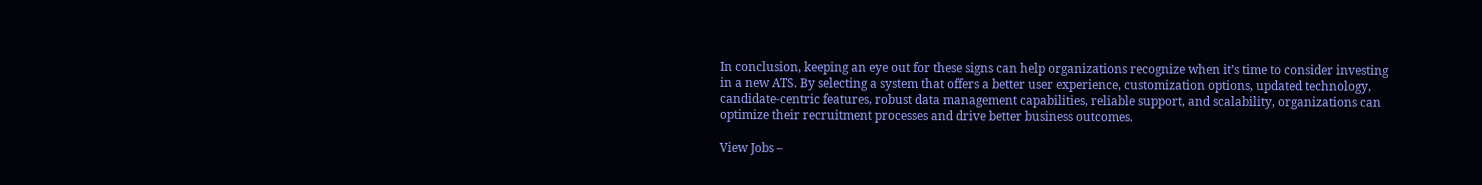In conclusion, keeping an eye out for these signs can help organizations recognize when it’s time to consider investing in a new ATS. By selecting a system that offers a better user experience, customization options, updated technology, candidate-centric features, robust data management capabilities, reliable support, and scalability, organizations can optimize their recruitment processes and drive better business outcomes.

View Jobs –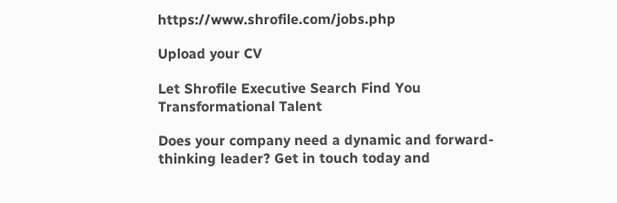https://www.shrofile.com/jobs.php

Upload your CV

Let Shrofile Executive Search Find You Transformational Talent

Does your company need a dynamic and forward-thinking leader? Get in touch today and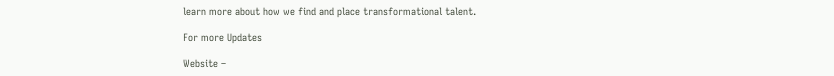learn more about how we find and place transformational talent.

For more Updates

Website –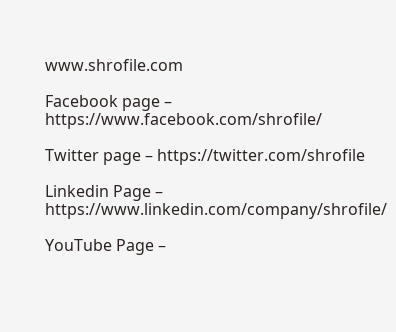www.shrofile.com

Facebook page – https://www.facebook.com/shrofile/

Twitter page – https://twitter.com/shrofile

Linkedin Page – https://www.linkedin.com/company/shrofile/

YouTube Page –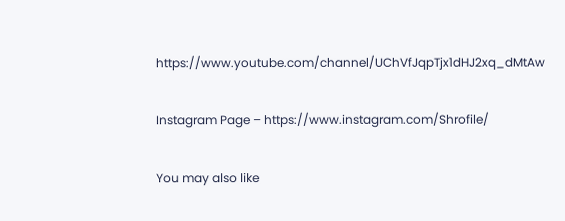https://www.youtube.com/channel/UChVfJqpTjx1dHJ2xq_dMtAw

Instagram Page – https://www.instagram.com/Shrofile/

You may also like